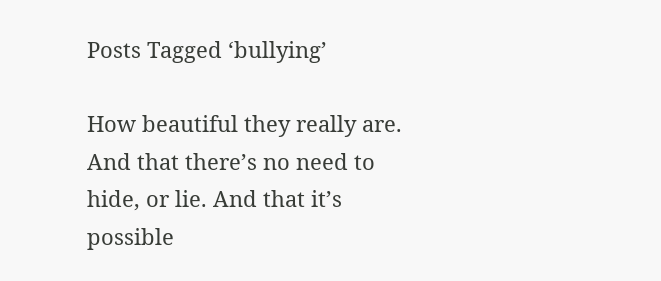Posts Tagged ‘bullying’

How beautiful they really are. And that there’s no need to hide, or lie. And that it’s possible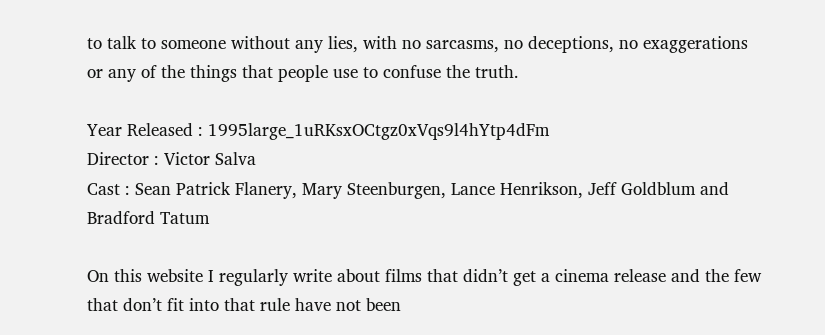to talk to someone without any lies, with no sarcasms, no deceptions, no exaggerations or any of the things that people use to confuse the truth.

Year Released : 1995large_1uRKsxOCtgz0xVqs9l4hYtp4dFm
Director : Victor Salva
Cast : Sean Patrick Flanery, Mary Steenburgen, Lance Henrikson, Jeff Goldblum and Bradford Tatum

On this website I regularly write about films that didn’t get a cinema release and the few that don’t fit into that rule have not been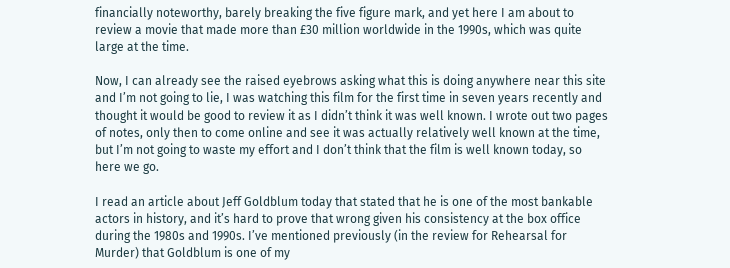financially noteworthy, barely breaking the five figure mark, and yet here I am about to review a movie that made more than £30 million worldwide in the 1990s, which was quite large at the time.

Now, I can already see the raised eyebrows asking what this is doing anywhere near this site and I’m not going to lie, I was watching this film for the first time in seven years recently and thought it would be good to review it as I didn’t think it was well known. I wrote out two pages of notes, only then to come online and see it was actually relatively well known at the time, but I’m not going to waste my effort and I don’t think that the film is well known today, so here we go.

I read an article about Jeff Goldblum today that stated that he is one of the most bankable actors in history, and it’s hard to prove that wrong given his consistency at the box office during the 1980s and 1990s. I’ve mentioned previously (in the review for Rehearsal for Murder) that Goldblum is one of my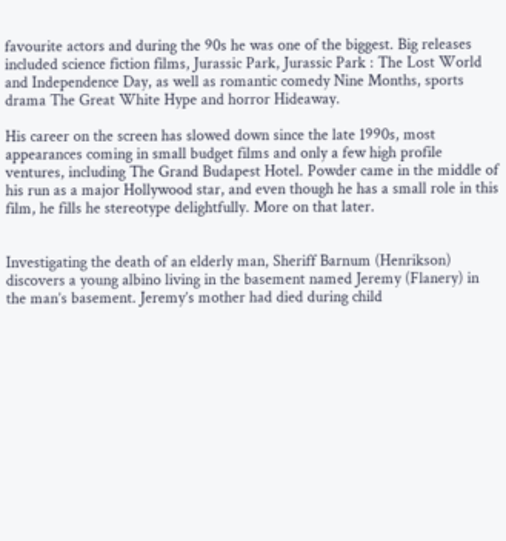favourite actors and during the 90s he was one of the biggest. Big releases included science fiction films, Jurassic Park, Jurassic Park : The Lost World and Independence Day, as well as romantic comedy Nine Months, sports drama The Great White Hype and horror Hideaway.

His career on the screen has slowed down since the late 1990s, most appearances coming in small budget films and only a few high profile ventures, including The Grand Budapest Hotel. Powder came in the middle of his run as a major Hollywood star, and even though he has a small role in this film, he fills he stereotype delightfully. More on that later.


Investigating the death of an elderly man, Sheriff Barnum (Henrikson) discovers a young albino living in the basement named Jeremy (Flanery) in the man’s basement. Jeremy’s mother had died during child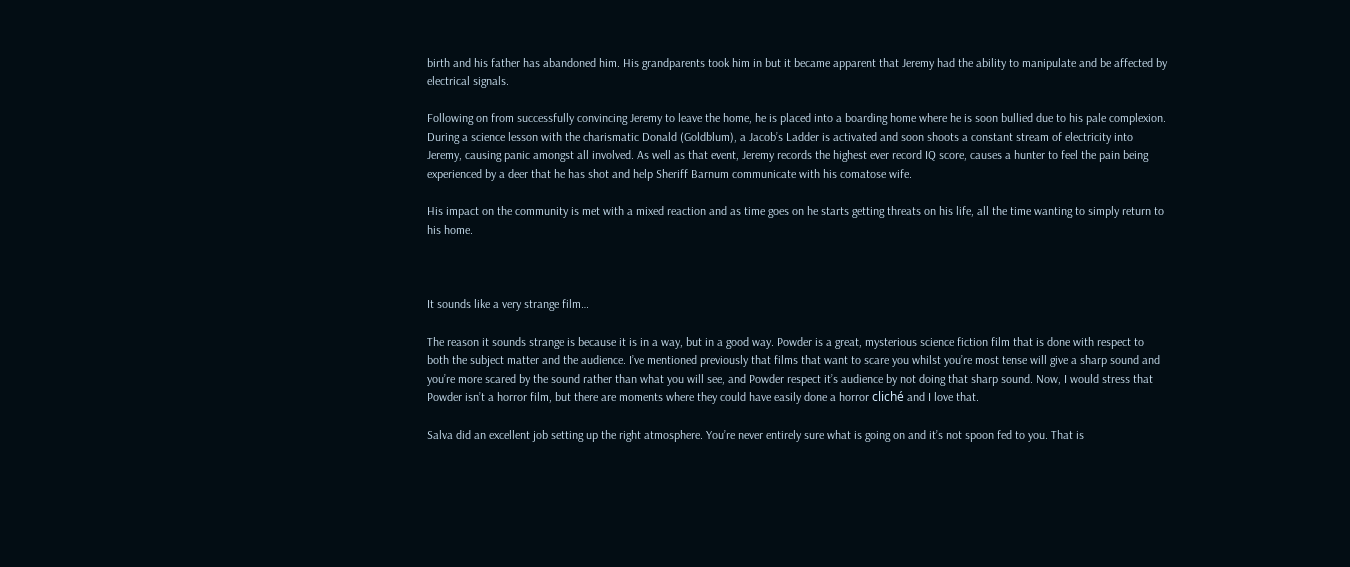birth and his father has abandoned him. His grandparents took him in but it became apparent that Jeremy had the ability to manipulate and be affected by electrical signals.

Following on from successfully convincing Jeremy to leave the home, he is placed into a boarding home where he is soon bullied due to his pale complexion. During a science lesson with the charismatic Donald (Goldblum), a Jacob’s Ladder is activated and soon shoots a constant stream of electricity into Jeremy, causing panic amongst all involved. As well as that event, Jeremy records the highest ever record IQ score, causes a hunter to feel the pain being experienced by a deer that he has shot and help Sheriff Barnum communicate with his comatose wife.

His impact on the community is met with a mixed reaction and as time goes on he starts getting threats on his life, all the time wanting to simply return to his home.



It sounds like a very strange film…

The reason it sounds strange is because it is in a way, but in a good way. Powder is a great, mysterious science fiction film that is done with respect to both the subject matter and the audience. I’ve mentioned previously that films that want to scare you whilst you’re most tense will give a sharp sound and you’re more scared by the sound rather than what you will see, and Powder respect it’s audience by not doing that sharp sound. Now, I would stress that Powder isn’t a horror film, but there are moments where they could have easily done a horror cliché and I love that.

Salva did an excellent job setting up the right atmosphere. You’re never entirely sure what is going on and it’s not spoon fed to you. That is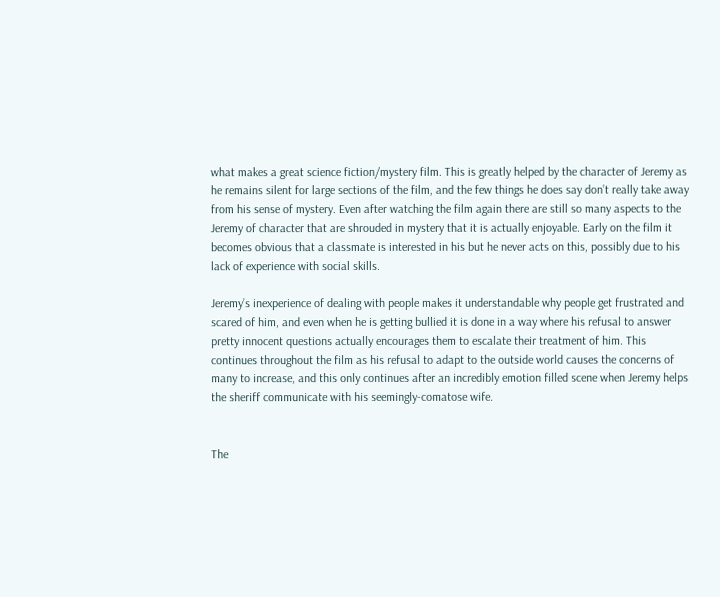what makes a great science fiction/mystery film. This is greatly helped by the character of Jeremy as he remains silent for large sections of the film, and the few things he does say don’t really take away from his sense of mystery. Even after watching the film again there are still so many aspects to the Jeremy of character that are shrouded in mystery that it is actually enjoyable. Early on the film it becomes obvious that a classmate is interested in his but he never acts on this, possibly due to his lack of experience with social skills.

Jeremy’s inexperience of dealing with people makes it understandable why people get frustrated and scared of him, and even when he is getting bullied it is done in a way where his refusal to answer pretty innocent questions actually encourages them to escalate their treatment of him. This continues throughout the film as his refusal to adapt to the outside world causes the concerns of many to increase, and this only continues after an incredibly emotion filled scene when Jeremy helps the sheriff communicate with his seemingly-comatose wife.


The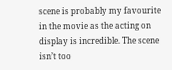scene is probably my favourite in the movie as the acting on display is incredible. The scene isn’t too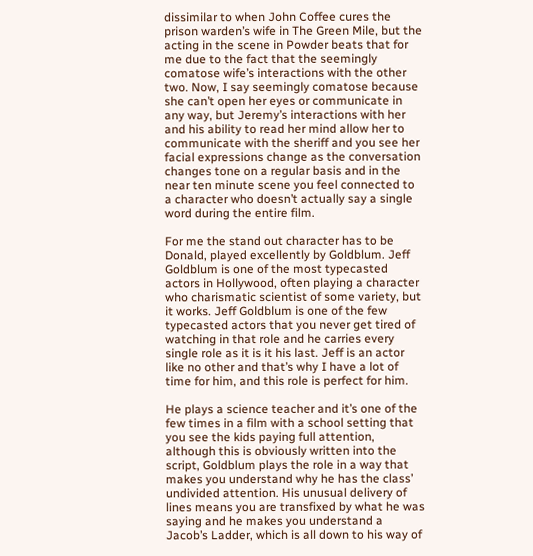dissimilar to when John Coffee cures the prison warden’s wife in The Green Mile, but the acting in the scene in Powder beats that for me due to the fact that the seemingly comatose wife’s interactions with the other two. Now, I say seemingly comatose because she can’t open her eyes or communicate in any way, but Jeremy’s interactions with her and his ability to read her mind allow her to communicate with the sheriff and you see her facial expressions change as the conversation changes tone on a regular basis and in the near ten minute scene you feel connected to a character who doesn’t actually say a single word during the entire film.

For me the stand out character has to be Donald, played excellently by Goldblum. Jeff Goldblum is one of the most typecasted actors in Hollywood, often playing a character who charismatic scientist of some variety, but it works. Jeff Goldblum is one of the few typecasted actors that you never get tired of watching in that role and he carries every single role as it is it his last. Jeff is an actor like no other and that’s why I have a lot of time for him, and this role is perfect for him.

He plays a science teacher and it’s one of the few times in a film with a school setting that you see the kids paying full attention, although this is obviously written into the script, Goldblum plays the role in a way that makes you understand why he has the class’ undivided attention. His unusual delivery of lines means you are transfixed by what he was saying and he makes you understand a Jacob’s Ladder, which is all down to his way of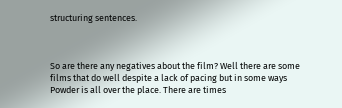structuring sentences.



So are there any negatives about the film? Well there are some films that do well despite a lack of pacing but in some ways Powder is all over the place. There are times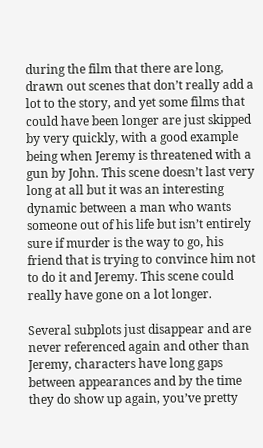during the film that there are long, drawn out scenes that don’t really add a lot to the story, and yet some films that could have been longer are just skipped by very quickly, with a good example being when Jeremy is threatened with a gun by John. This scene doesn’t last very long at all but it was an interesting dynamic between a man who wants someone out of his life but isn’t entirely sure if murder is the way to go, his friend that is trying to convince him not to do it and Jeremy. This scene could really have gone on a lot longer.

Several subplots just disappear and are never referenced again and other than Jeremy, characters have long gaps between appearances and by the time they do show up again, you’ve pretty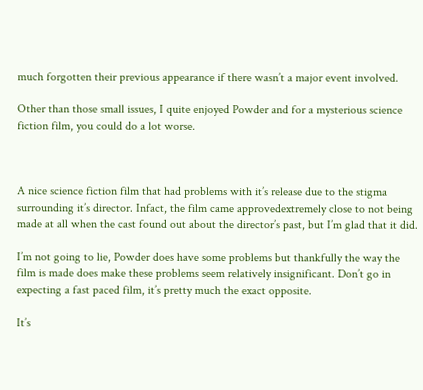much forgotten their previous appearance if there wasn’t a major event involved.

Other than those small issues, I quite enjoyed Powder and for a mysterious science fiction film, you could do a lot worse.



A nice science fiction film that had problems with it’s release due to the stigma surrounding it’s director. Infact, the film came approvedextremely close to not being made at all when the cast found out about the director’s past, but I’m glad that it did.

I’m not going to lie, Powder does have some problems but thankfully the way the film is made does make these problems seem relatively insignificant. Don’t go in expecting a fast paced film, it’s pretty much the exact opposite.

It’s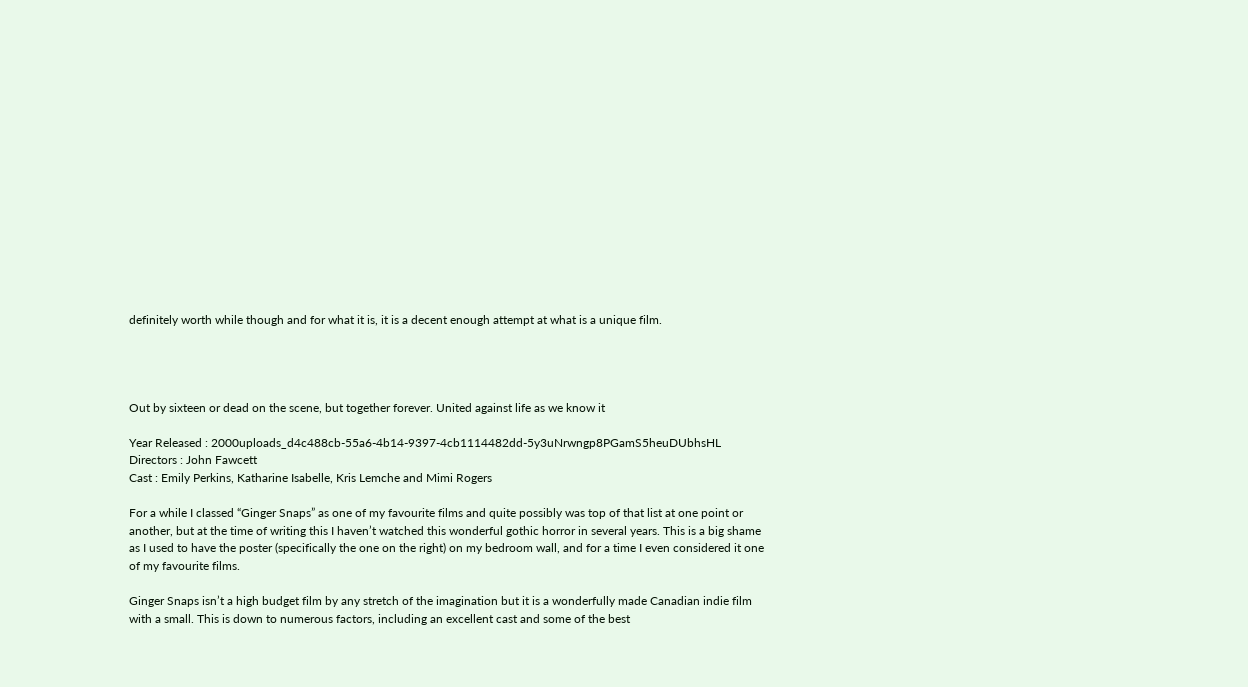definitely worth while though and for what it is, it is a decent enough attempt at what is a unique film.




Out by sixteen or dead on the scene, but together forever. United against life as we know it

Year Released : 2000uploads_d4c488cb-55a6-4b14-9397-4cb1114482dd-5y3uNrwngp8PGamS5heuDUbhsHL
Directors : John Fawcett
Cast : Emily Perkins, Katharine Isabelle, Kris Lemche and Mimi Rogers

For a while I classed “Ginger Snaps” as one of my favourite films and quite possibly was top of that list at one point or another, but at the time of writing this I haven’t watched this wonderful gothic horror in several years. This is a big shame as I used to have the poster (specifically the one on the right) on my bedroom wall, and for a time I even considered it one of my favourite films.

Ginger Snaps isn’t a high budget film by any stretch of the imagination but it is a wonderfully made Canadian indie film with a small. This is down to numerous factors, including an excellent cast and some of the best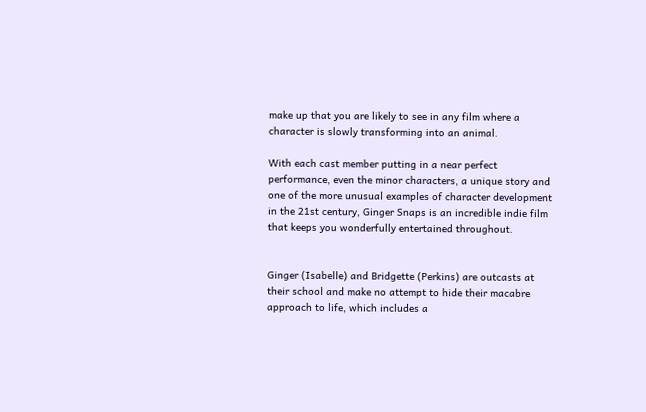make up that you are likely to see in any film where a character is slowly transforming into an animal.

With each cast member putting in a near perfect performance, even the minor characters, a unique story and one of the more unusual examples of character development in the 21st century, Ginger Snaps is an incredible indie film that keeps you wonderfully entertained throughout.


Ginger (Isabelle) and Bridgette (Perkins) are outcasts at their school and make no attempt to hide their macabre approach to life, which includes a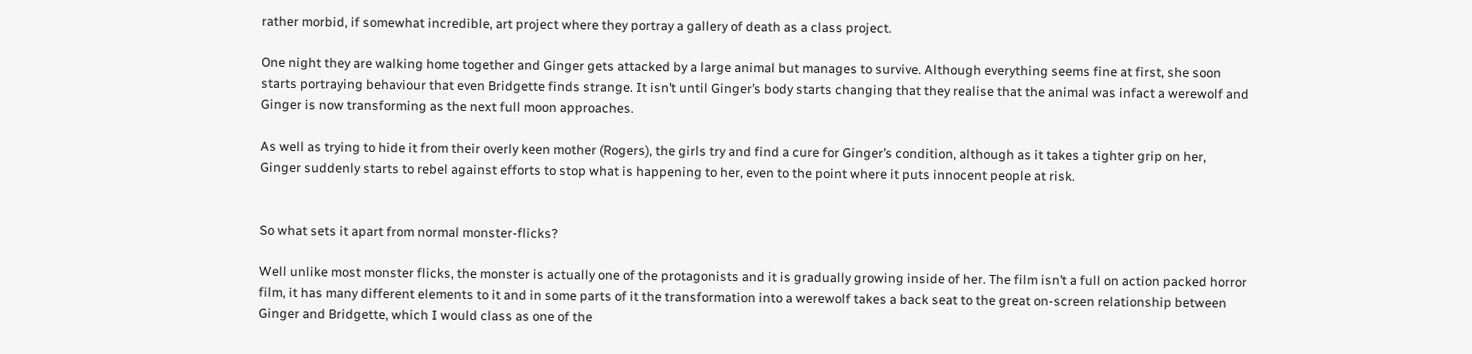rather morbid, if somewhat incredible, art project where they portray a gallery of death as a class project.

One night they are walking home together and Ginger gets attacked by a large animal but manages to survive. Although everything seems fine at first, she soon starts portraying behaviour that even Bridgette finds strange. It isn’t until Ginger’s body starts changing that they realise that the animal was infact a werewolf and Ginger is now transforming as the next full moon approaches.

As well as trying to hide it from their overly keen mother (Rogers), the girls try and find a cure for Ginger’s condition, although as it takes a tighter grip on her, Ginger suddenly starts to rebel against efforts to stop what is happening to her, even to the point where it puts innocent people at risk.


So what sets it apart from normal monster-flicks?

Well unlike most monster flicks, the monster is actually one of the protagonists and it is gradually growing inside of her. The film isn’t a full on action packed horror film, it has many different elements to it and in some parts of it the transformation into a werewolf takes a back seat to the great on-screen relationship between Ginger and Bridgette, which I would class as one of the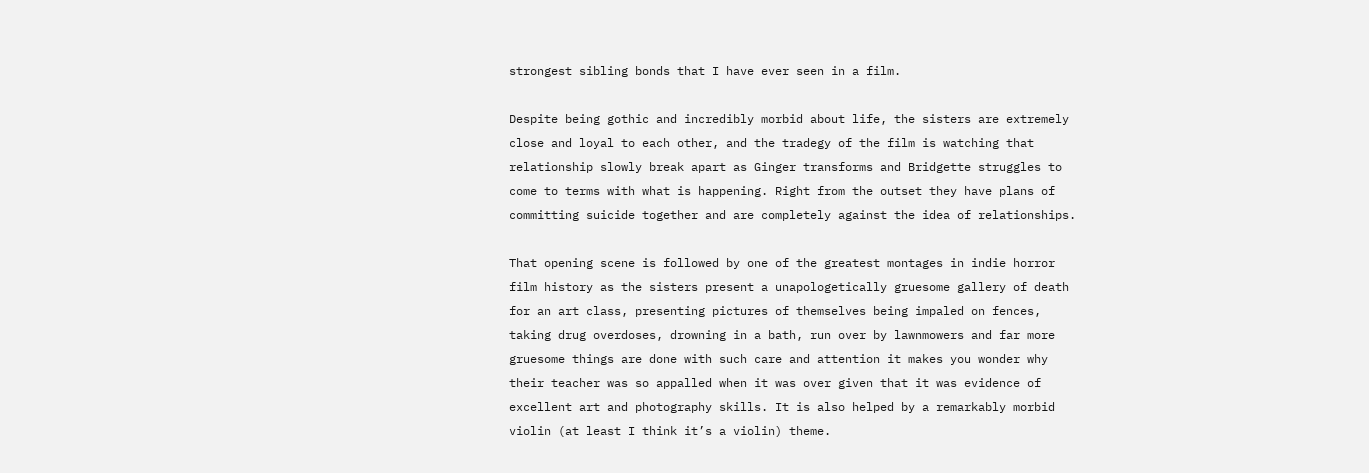strongest sibling bonds that I have ever seen in a film.

Despite being gothic and incredibly morbid about life, the sisters are extremely close and loyal to each other, and the tradegy of the film is watching that relationship slowly break apart as Ginger transforms and Bridgette struggles to come to terms with what is happening. Right from the outset they have plans of committing suicide together and are completely against the idea of relationships.

That opening scene is followed by one of the greatest montages in indie horror film history as the sisters present a unapologetically gruesome gallery of death for an art class, presenting pictures of themselves being impaled on fences, taking drug overdoses, drowning in a bath, run over by lawnmowers and far more gruesome things are done with such care and attention it makes you wonder why their teacher was so appalled when it was over given that it was evidence of excellent art and photography skills. It is also helped by a remarkably morbid violin (at least I think it’s a violin) theme.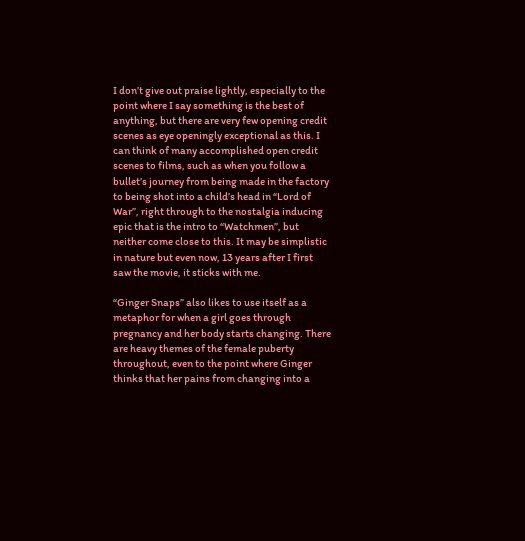I don’t give out praise lightly, especially to the point where I say something is the best of anything, but there are very few opening credit scenes as eye openingly exceptional as this. I can think of many accomplished open credit scenes to films, such as when you follow a bullet’s journey from being made in the factory to being shot into a child’s head in “Lord of War”, right through to the nostalgia inducing epic that is the intro to “Watchmen”, but neither come close to this. It may be simplistic in nature but even now, 13 years after I first saw the movie, it sticks with me.

“Ginger Snaps” also likes to use itself as a metaphor for when a girl goes through pregnancy and her body starts changing. There are heavy themes of the female puberty throughout, even to the point where Ginger thinks that her pains from changing into a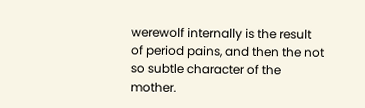werewolf internally is the result of period pains, and then the not so subtle character of the mother.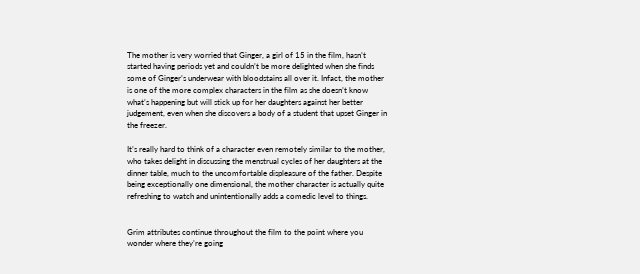The mother is very worried that Ginger, a girl of 15 in the film, hasn’t started having periods yet and couldn’t be more delighted when she finds some of Ginger’s underwear with bloodstains all over it. Infact, the mother is one of the more complex characters in the film as she doesn’t know what’s happening but will stick up for her daughters against her better judgement, even when she discovers a body of a student that upset Ginger in the freezer.

It’s really hard to think of a character even remotely similar to the mother, who takes delight in discussing the menstrual cycles of her daughters at the dinner table, much to the uncomfortable displeasure of the father. Despite being exceptionally one dimensional, the mother character is actually quite refreshing to watch and unintentionally adds a comedic level to things.


Grim attributes continue throughout the film to the point where you wonder where they’re going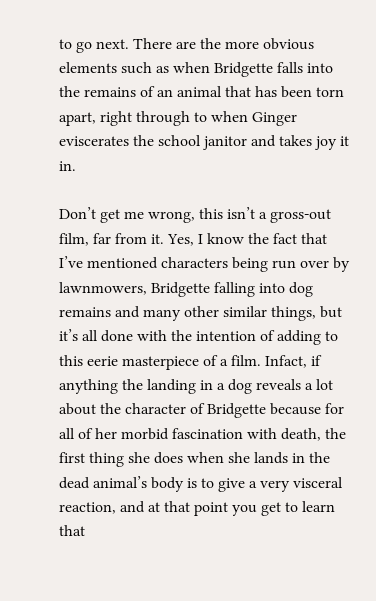to go next. There are the more obvious elements such as when Bridgette falls into the remains of an animal that has been torn apart, right through to when Ginger eviscerates the school janitor and takes joy it in.

Don’t get me wrong, this isn’t a gross-out film, far from it. Yes, I know the fact that I’ve mentioned characters being run over by lawnmowers, Bridgette falling into dog remains and many other similar things, but it’s all done with the intention of adding to this eerie masterpiece of a film. Infact, if anything the landing in a dog reveals a lot about the character of Bridgette because for all of her morbid fascination with death, the first thing she does when she lands in the dead animal’s body is to give a very visceral reaction, and at that point you get to learn that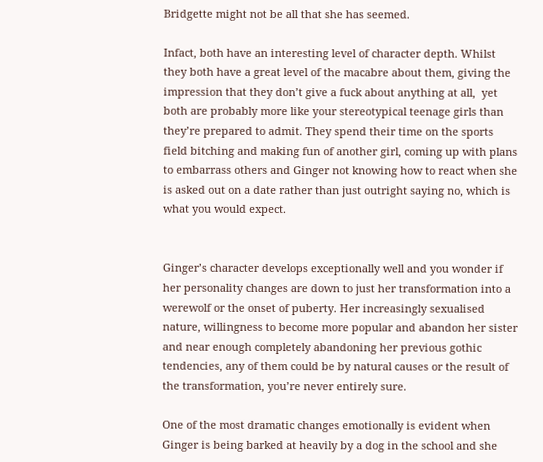Bridgette might not be all that she has seemed.

Infact, both have an interesting level of character depth. Whilst they both have a great level of the macabre about them, giving the impression that they don’t give a fuck about anything at all,  yet both are probably more like your stereotypical teenage girls than they’re prepared to admit. They spend their time on the sports field bitching and making fun of another girl, coming up with plans to embarrass others and Ginger not knowing how to react when she is asked out on a date rather than just outright saying no, which is what you would expect.


Ginger’s character develops exceptionally well and you wonder if her personality changes are down to just her transformation into a werewolf or the onset of puberty. Her increasingly sexualised nature, willingness to become more popular and abandon her sister and near enough completely abandoning her previous gothic tendencies, any of them could be by natural causes or the result of the transformation, you’re never entirely sure.

One of the most dramatic changes emotionally is evident when Ginger is being barked at heavily by a dog in the school and she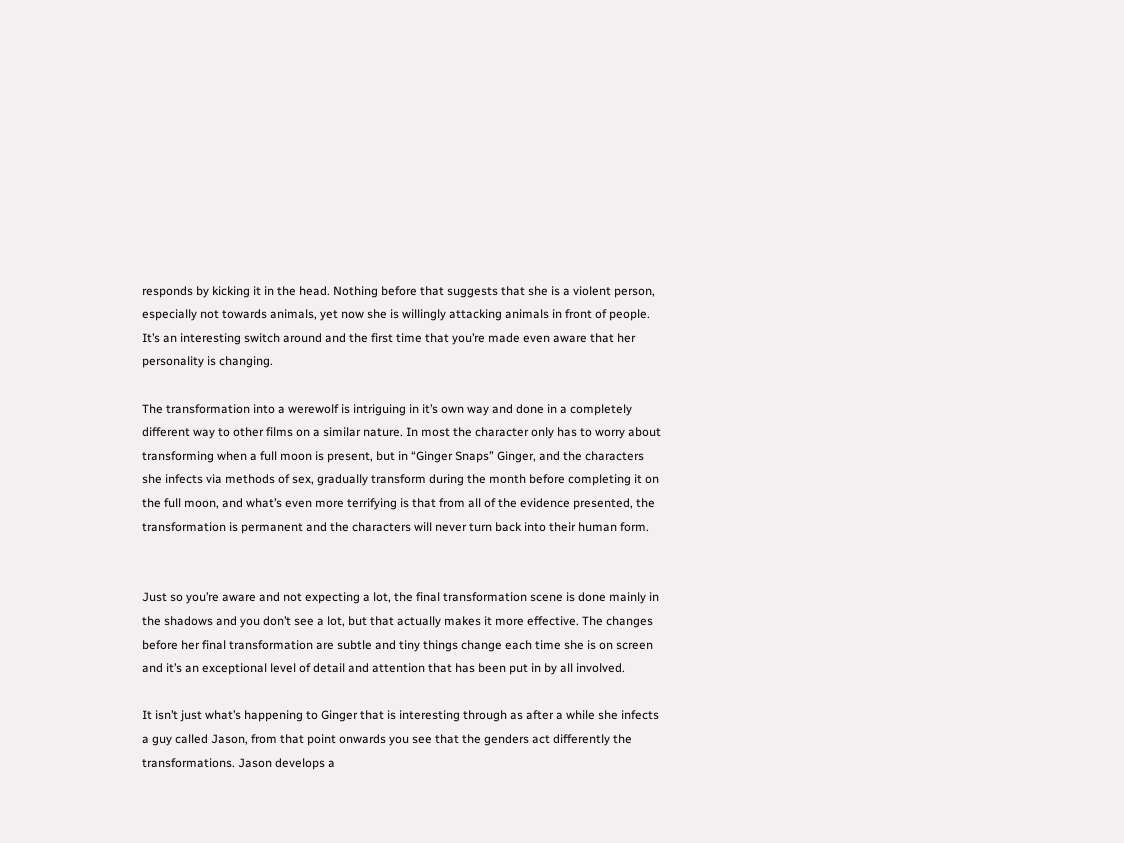responds by kicking it in the head. Nothing before that suggests that she is a violent person, especially not towards animals, yet now she is willingly attacking animals in front of people. It’s an interesting switch around and the first time that you’re made even aware that her personality is changing.

The transformation into a werewolf is intriguing in it’s own way and done in a completely different way to other films on a similar nature. In most the character only has to worry about transforming when a full moon is present, but in “Ginger Snaps” Ginger, and the characters she infects via methods of sex, gradually transform during the month before completing it on the full moon, and what’s even more terrifying is that from all of the evidence presented, the transformation is permanent and the characters will never turn back into their human form.


Just so you’re aware and not expecting a lot, the final transformation scene is done mainly in the shadows and you don’t see a lot, but that actually makes it more effective. The changes before her final transformation are subtle and tiny things change each time she is on screen and it’s an exceptional level of detail and attention that has been put in by all involved.

It isn’t just what’s happening to Ginger that is interesting through as after a while she infects a guy called Jason, from that point onwards you see that the genders act differently the transformations. Jason develops a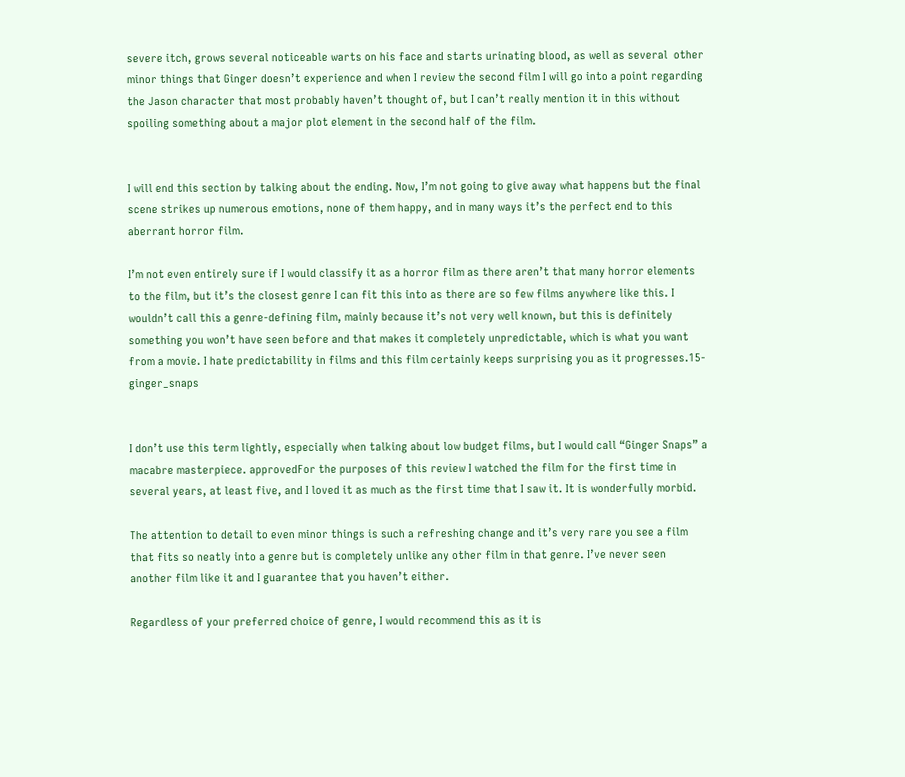severe itch, grows several noticeable warts on his face and starts urinating blood, as well as several  other minor things that Ginger doesn’t experience and when I review the second film I will go into a point regarding the Jason character that most probably haven’t thought of, but I can’t really mention it in this without spoiling something about a major plot element in the second half of the film.


I will end this section by talking about the ending. Now, I’m not going to give away what happens but the final scene strikes up numerous emotions, none of them happy, and in many ways it’s the perfect end to this aberrant horror film.

I’m not even entirely sure if I would classify it as a horror film as there aren’t that many horror elements to the film, but it’s the closest genre I can fit this into as there are so few films anywhere like this. I wouldn’t call this a genre-defining film, mainly because it’s not very well known, but this is definitely something you won’t have seen before and that makes it completely unpredictable, which is what you want from a movie. I hate predictability in films and this film certainly keeps surprising you as it progresses.15-ginger_snaps


I don’t use this term lightly, especially when talking about low budget films, but I would call “Ginger Snaps” a macabre masterpiece. approvedFor the purposes of this review I watched the film for the first time in several years, at least five, and I loved it as much as the first time that I saw it. It is wonderfully morbid.

The attention to detail to even minor things is such a refreshing change and it’s very rare you see a film that fits so neatly into a genre but is completely unlike any other film in that genre. I’ve never seen another film like it and I guarantee that you haven’t either.

Regardless of your preferred choice of genre, I would recommend this as it is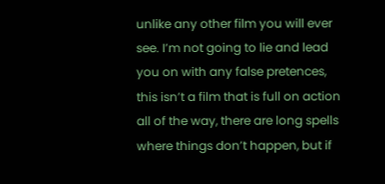unlike any other film you will ever see. I’m not going to lie and lead you on with any false pretences, this isn’t a film that is full on action all of the way, there are long spells where things don’t happen, but if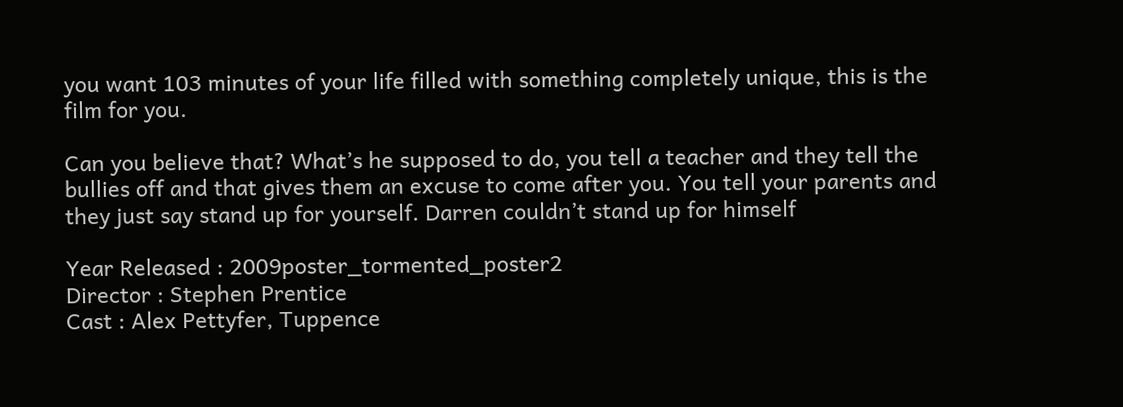you want 103 minutes of your life filled with something completely unique, this is the film for you.

Can you believe that? What’s he supposed to do, you tell a teacher and they tell the bullies off and that gives them an excuse to come after you. You tell your parents and they just say stand up for yourself. Darren couldn’t stand up for himself

Year Released : 2009poster_tormented_poster2
Director : Stephen Prentice
Cast : Alex Pettyfer, Tuppence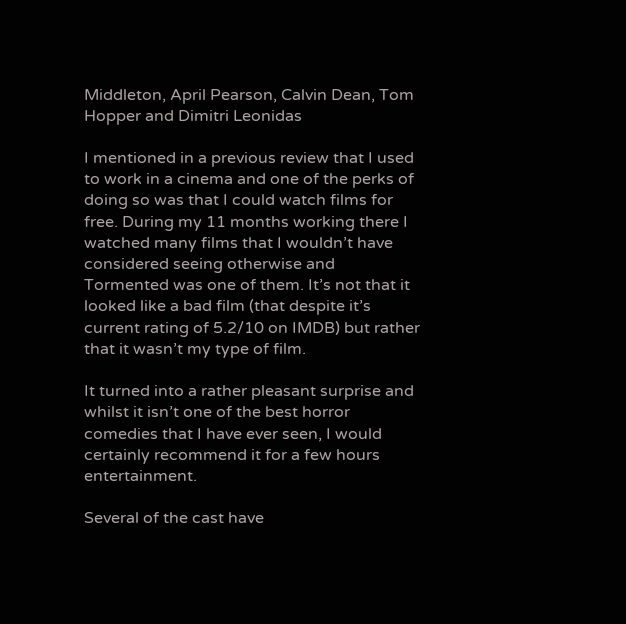Middleton, April Pearson, Calvin Dean, Tom Hopper and Dimitri Leonidas

I mentioned in a previous review that I used to work in a cinema and one of the perks of doing so was that I could watch films for free. During my 11 months working there I watched many films that I wouldn’t have considered seeing otherwise and Tormented was one of them. It’s not that it looked like a bad film (that despite it’s current rating of 5.2/10 on IMDB) but rather that it wasn’t my type of film.

It turned into a rather pleasant surprise and whilst it isn’t one of the best horror comedies that I have ever seen, I would certainly recommend it for a few hours entertainment.

Several of the cast have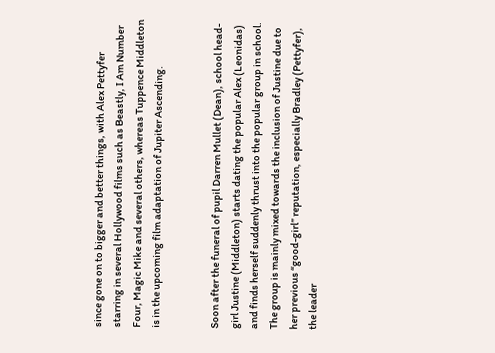since gone on to bigger and better things, with Alex Pettyfer starring in several Hollywood films such as Beastly, I Am Number Four, Magic Mike and several others, whereas Tuppence Middleton is in the upcoming film adaptation of Jupiter Ascending.


Soon after the funeral of pupil Darren Mullet (Dean), school head-girl Justine (Middleton) starts dating the popular Alex (Leonidas) and finds herself suddenly thrust into the popular group in school. The group is mainly mixed towards the inclusion of Justine due to her previous “good-girl” reputation, especially Bradley (Pettyfer), the leader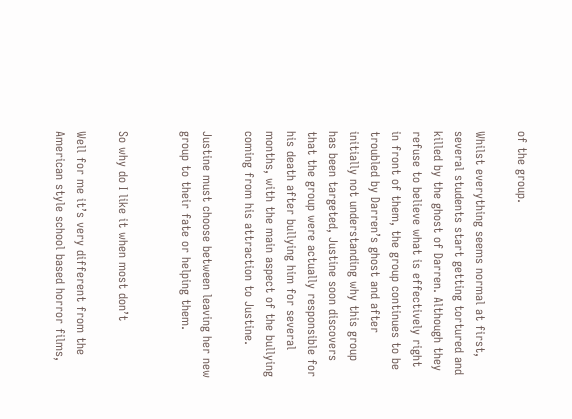of the group.

Whilst everything seems normal at first, several students start getting tortured and killed by the ghost of Darren. Although they refuse to believe what is effectively right in front of them, the group continues to be troubled by Darren’s ghost and after initially not understanding why this group has been targeted, Justine soon discovers that the group were actually responsible for his death after bullying him for several months, with the main aspect of the bullying coming from his attraction to Justine.

Justine must choose between leaving her new group to their fate or helping them.


So why do I like it when most don’t

Well for me it’s very different from the American style school based horror films,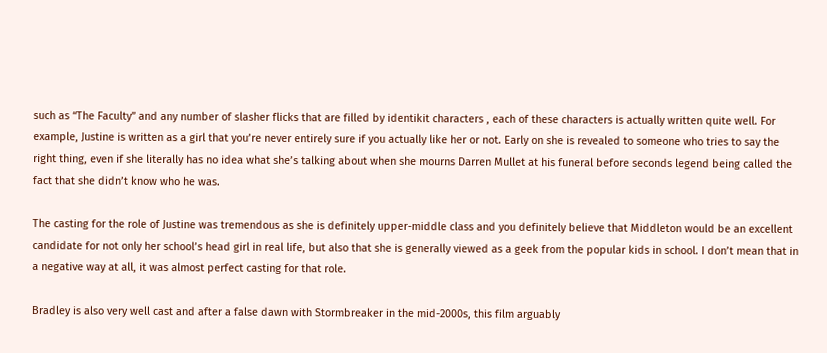such as “The Faculty” and any number of slasher flicks that are filled by identikit characters , each of these characters is actually written quite well. For example, Justine is written as a girl that you’re never entirely sure if you actually like her or not. Early on she is revealed to someone who tries to say the right thing, even if she literally has no idea what she’s talking about when she mourns Darren Mullet at his funeral before seconds legend being called the fact that she didn’t know who he was.

The casting for the role of Justine was tremendous as she is definitely upper-middle class and you definitely believe that Middleton would be an excellent candidate for not only her school’s head girl in real life, but also that she is generally viewed as a geek from the popular kids in school. I don’t mean that in a negative way at all, it was almost perfect casting for that role.

Bradley is also very well cast and after a false dawn with Stormbreaker in the mid-2000s, this film arguably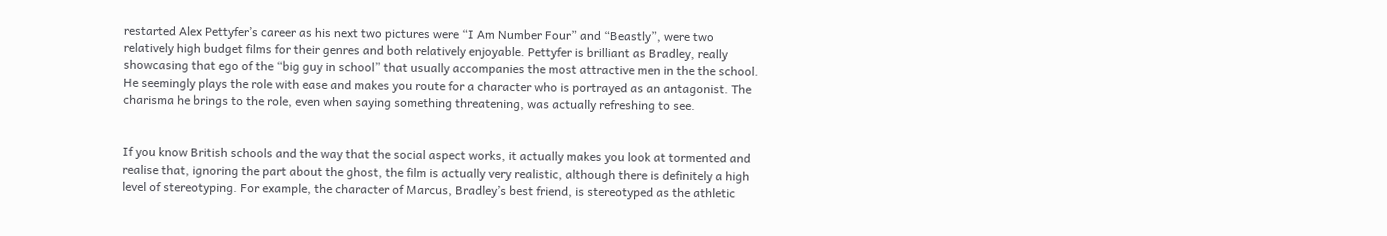restarted Alex Pettyfer’s career as his next two pictures were “I Am Number Four” and “Beastly”, were two relatively high budget films for their genres and both relatively enjoyable. Pettyfer is brilliant as Bradley, really showcasing that ego of the “big guy in school” that usually accompanies the most attractive men in the the school. He seemingly plays the role with ease and makes you route for a character who is portrayed as an antagonist. The charisma he brings to the role, even when saying something threatening, was actually refreshing to see.


If you know British schools and the way that the social aspect works, it actually makes you look at tormented and realise that, ignoring the part about the ghost, the film is actually very realistic, although there is definitely a high level of stereotyping. For example, the character of Marcus, Bradley’s best friend, is stereotyped as the athletic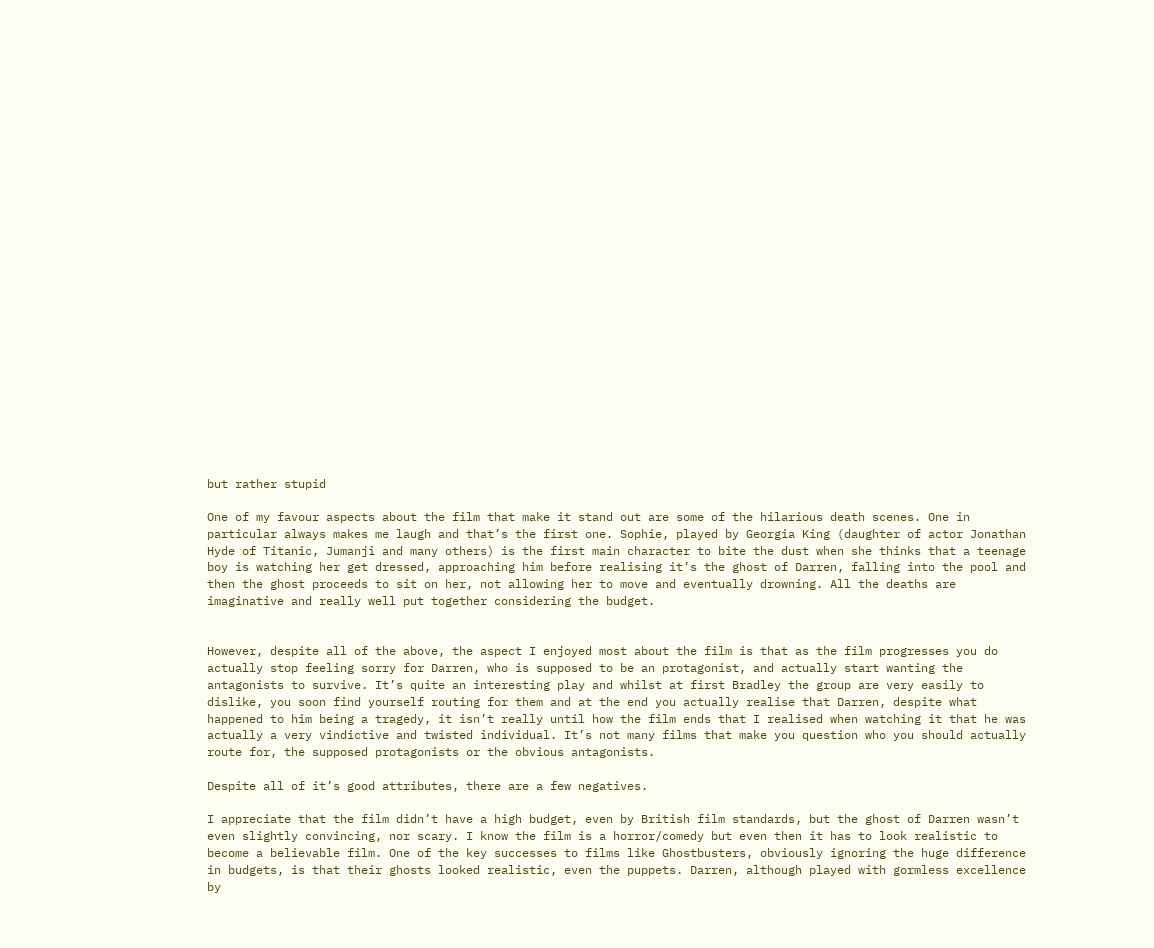but rather stupid

One of my favour aspects about the film that make it stand out are some of the hilarious death scenes. One in particular always makes me laugh and that’s the first one. Sophie, played by Georgia King (daughter of actor Jonathan Hyde of Titanic, Jumanji and many others) is the first main character to bite the dust when she thinks that a teenage boy is watching her get dressed, approaching him before realising it’s the ghost of Darren, falling into the pool and then the ghost proceeds to sit on her, not allowing her to move and eventually drowning. All the deaths are imaginative and really well put together considering the budget.


However, despite all of the above, the aspect I enjoyed most about the film is that as the film progresses you do actually stop feeling sorry for Darren, who is supposed to be an protagonist, and actually start wanting the antagonists to survive. It’s quite an interesting play and whilst at first Bradley the group are very easily to dislike, you soon find yourself routing for them and at the end you actually realise that Darren, despite what happened to him being a tragedy, it isn’t really until how the film ends that I realised when watching it that he was actually a very vindictive and twisted individual. It’s not many films that make you question who you should actually route for, the supposed protagonists or the obvious antagonists.

Despite all of it’s good attributes, there are a few negatives.

I appreciate that the film didn’t have a high budget, even by British film standards, but the ghost of Darren wasn’t even slightly convincing, nor scary. I know the film is a horror/comedy but even then it has to look realistic to become a believable film. One of the key successes to films like Ghostbusters, obviously ignoring the huge difference in budgets, is that their ghosts looked realistic, even the puppets. Darren, although played with gormless excellence by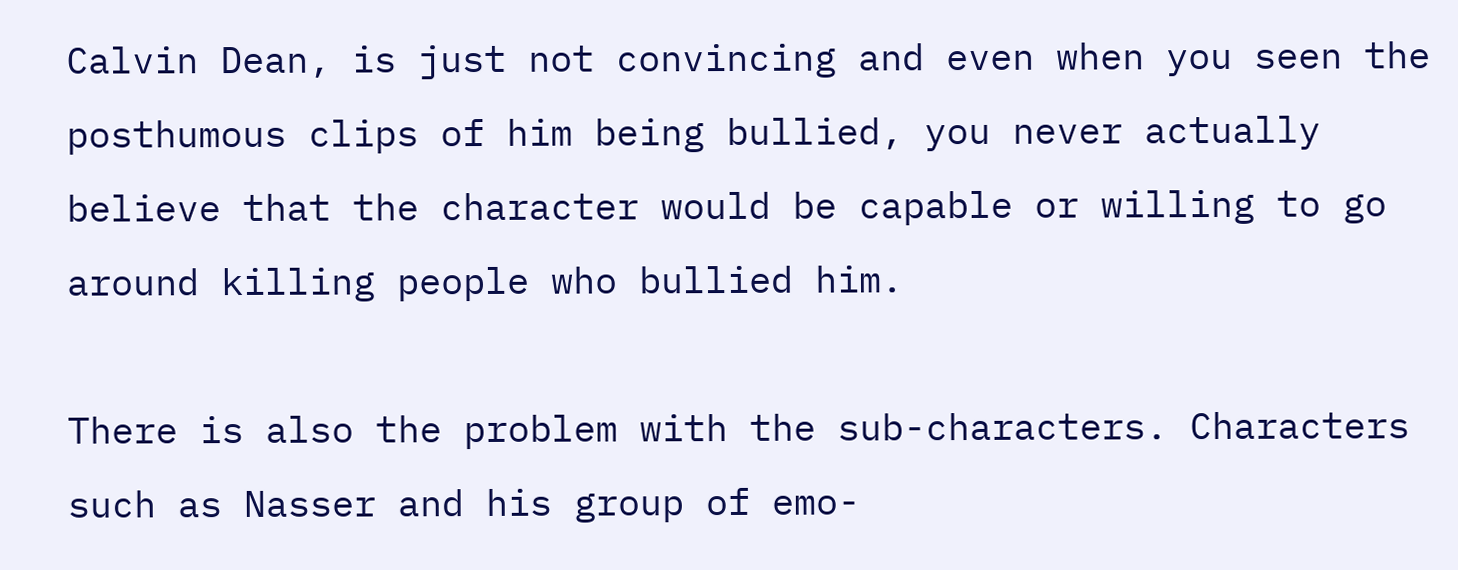Calvin Dean, is just not convincing and even when you seen the posthumous clips of him being bullied, you never actually believe that the character would be capable or willing to go around killing people who bullied him.

There is also the problem with the sub-characters. Characters such as Nasser and his group of emo-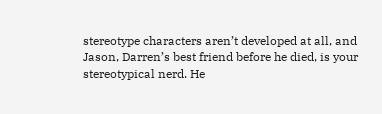stereotype characters aren’t developed at all, and Jason, Darren’s best friend before he died, is your stereotypical nerd. He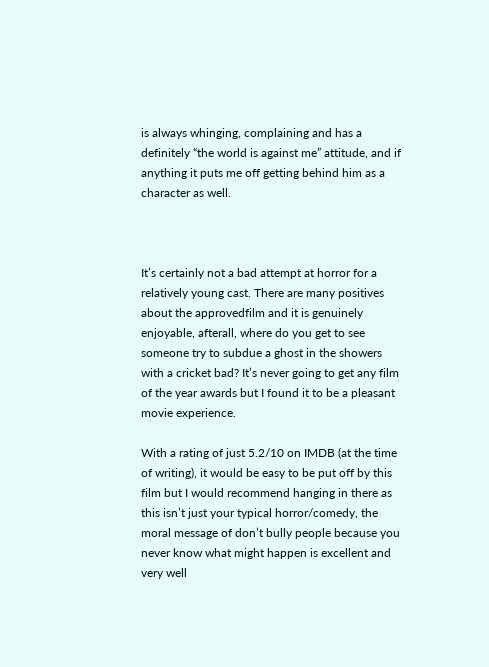is always whinging, complaining and has a definitely “the world is against me” attitude, and if anything it puts me off getting behind him as a character as well.



It’s certainly not a bad attempt at horror for a relatively young cast. There are many positives about the approvedfilm and it is genuinely enjoyable, afterall, where do you get to see someone try to subdue a ghost in the showers with a cricket bad? It’s never going to get any film of the year awards but I found it to be a pleasant movie experience.

With a rating of just 5.2/10 on IMDB (at the time of writing), it would be easy to be put off by this film but I would recommend hanging in there as this isn’t just your typical horror/comedy, the moral message of don’t bully people because you never know what might happen is excellent and very well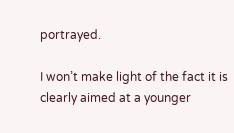portrayed.

I won’t make light of the fact it is clearly aimed at a younger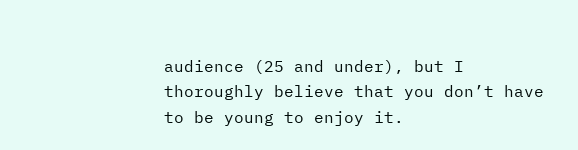audience (25 and under), but I thoroughly believe that you don’t have to be young to enjoy it.